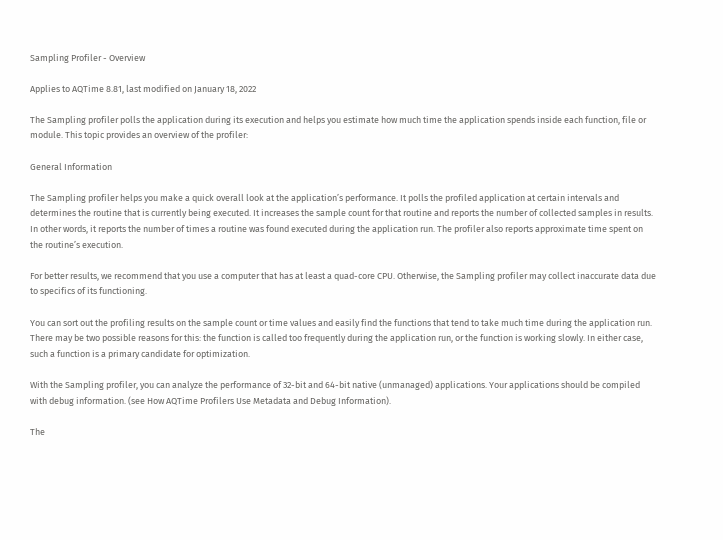Sampling Profiler - Overview

Applies to AQTime 8.81, last modified on January 18, 2022

The Sampling profiler polls the application during its execution and helps you estimate how much time the application spends inside each function, file or module. This topic provides an overview of the profiler:

General Information

The Sampling profiler helps you make a quick overall look at the application’s performance. It polls the profiled application at certain intervals and determines the routine that is currently being executed. It increases the sample count for that routine and reports the number of collected samples in results. In other words, it reports the number of times a routine was found executed during the application run. The profiler also reports approximate time spent on the routine’s execution.

For better results, we recommend that you use a computer that has at least a quad-core CPU. Otherwise, the Sampling profiler may collect inaccurate data due to specifics of its functioning.

You can sort out the profiling results on the sample count or time values and easily find the functions that tend to take much time during the application run. There may be two possible reasons for this: the function is called too frequently during the application run, or the function is working slowly. In either case, such a function is a primary candidate for optimization.

With the Sampling profiler, you can analyze the performance of 32-bit and 64-bit native (unmanaged) applications. Your applications should be compiled with debug information. (see How AQTime Profilers Use Metadata and Debug Information).

The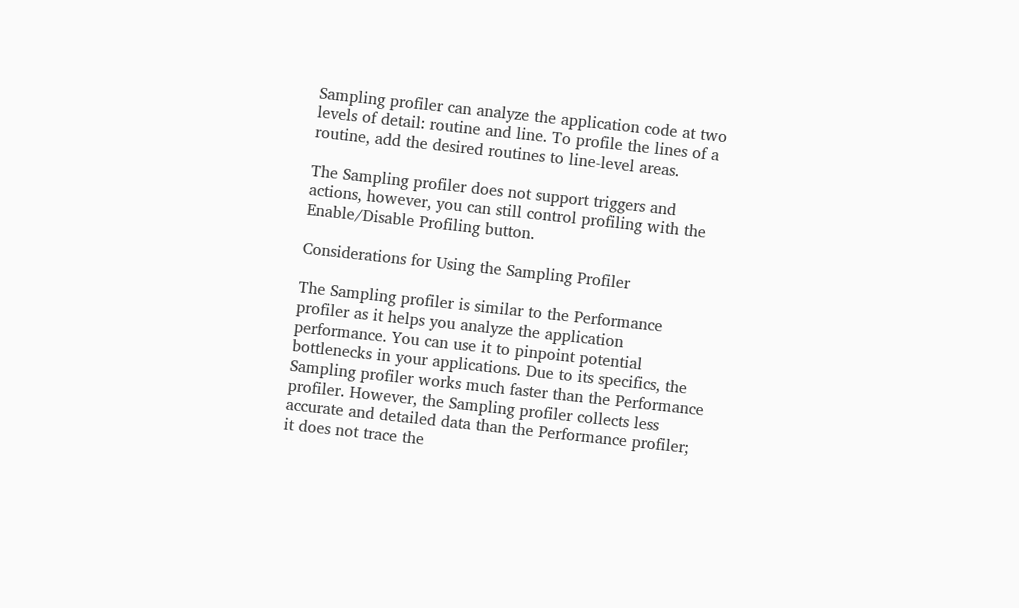Sampling profiler can analyze the application code at two levels of detail: routine and line. To profile the lines of a routine, add the desired routines to line-level areas.

The Sampling profiler does not support triggers and actions, however, you can still control profiling with the  Enable/Disable Profiling button.

Considerations for Using the Sampling Profiler

The Sampling profiler is similar to the Performance profiler as it helps you analyze the application performance. You can use it to pinpoint potential bottlenecks in your applications. Due to its specifics, the Sampling profiler works much faster than the Performance profiler. However, the Sampling profiler collects less accurate and detailed data than the Performance profiler; it does not trace the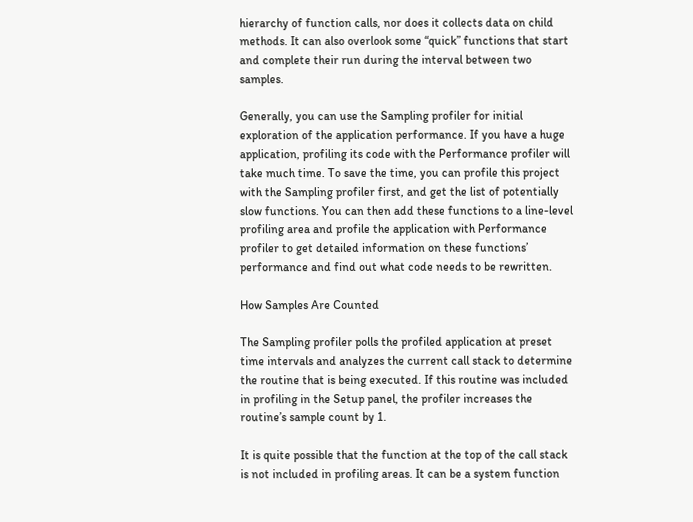hierarchy of function calls, nor does it collects data on child methods. It can also overlook some “quick” functions that start and complete their run during the interval between two samples.

Generally, you can use the Sampling profiler for initial exploration of the application performance. If you have a huge application, profiling its code with the Performance profiler will take much time. To save the time, you can profile this project with the Sampling profiler first, and get the list of potentially slow functions. You can then add these functions to a line-level profiling area and profile the application with Performance profiler to get detailed information on these functions’ performance and find out what code needs to be rewritten.

How Samples Are Counted

The Sampling profiler polls the profiled application at preset time intervals and analyzes the current call stack to determine the routine that is being executed. If this routine was included in profiling in the Setup panel, the profiler increases the routine’s sample count by 1.

It is quite possible that the function at the top of the call stack is not included in profiling areas. It can be a system function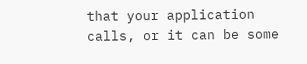that your application calls, or it can be some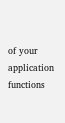of your application functions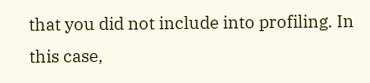that you did not include into profiling. In this case,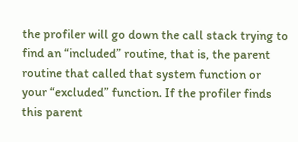the profiler will go down the call stack trying to find an “included” routine, that is, the parent routine that called that system function or your “excluded” function. If the profiler finds this parent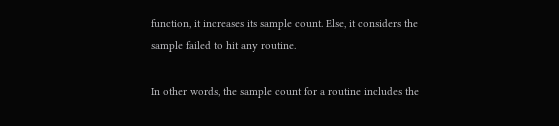function, it increases its sample count. Else, it considers the sample failed to hit any routine.

In other words, the sample count for a routine includes the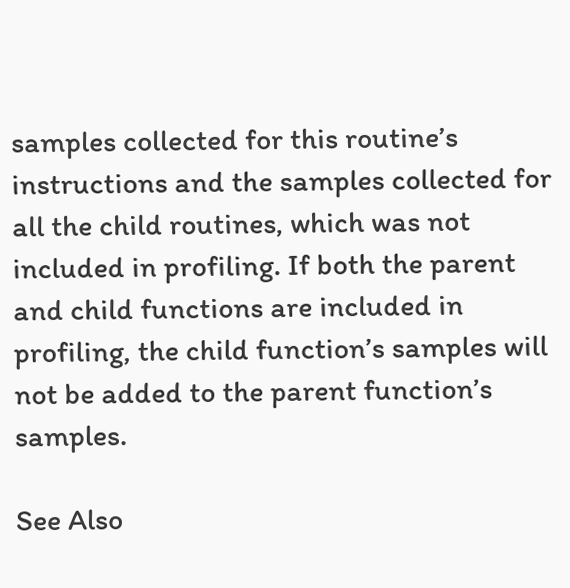samples collected for this routine’s instructions and the samples collected for all the child routines, which was not included in profiling. If both the parent and child functions are included in profiling, the child function’s samples will not be added to the parent function’s samples.

See Also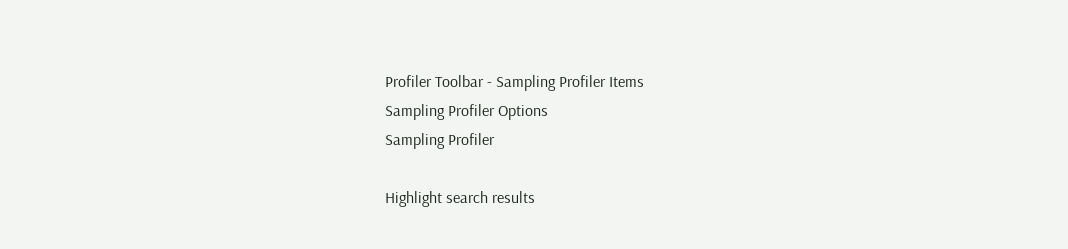Profiler Toolbar - Sampling Profiler Items
Sampling Profiler Options
Sampling Profiler

Highlight search results